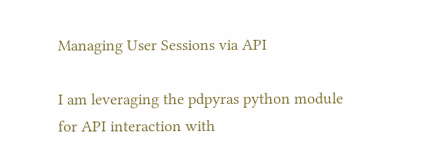Managing User Sessions via API

I am leveraging the pdpyras python module for API interaction with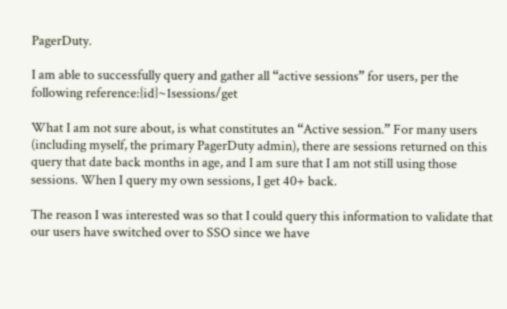PagerDuty.

I am able to successfully query and gather all “active sessions” for users, per the following reference:{id}~1sessions/get

What I am not sure about, is what constitutes an “Active session.” For many users (including myself, the primary PagerDuty admin), there are sessions returned on this query that date back months in age, and I am sure that I am not still using those sessions. When I query my own sessions, I get 40+ back.

The reason I was interested was so that I could query this information to validate that our users have switched over to SSO since we have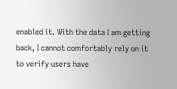enabled it. With the data I am getting back, I cannot comfortably rely on it to verify users have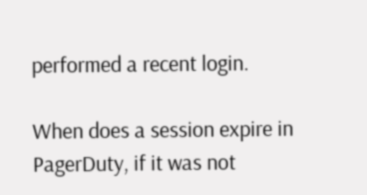performed a recent login.

When does a session expire in PagerDuty, if it was not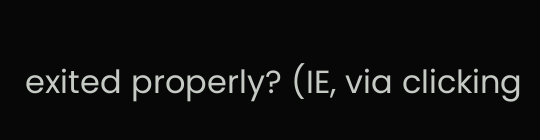exited properly? (IE, via clicking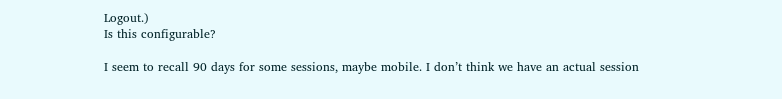Logout.)
Is this configurable?

I seem to recall 90 days for some sessions, maybe mobile. I don’t think we have an actual session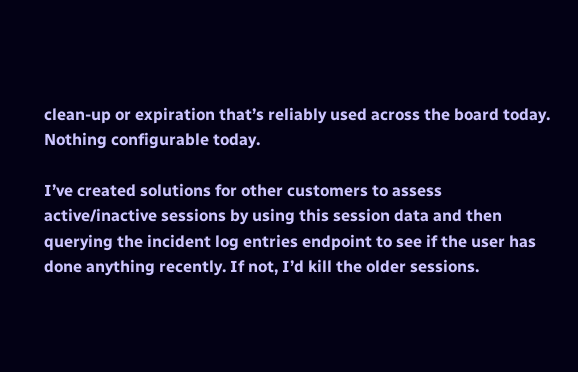clean-up or expiration that’s reliably used across the board today. Nothing configurable today.

I’ve created solutions for other customers to assess active/inactive sessions by using this session data and then querying the incident log entries endpoint to see if the user has done anything recently. If not, I’d kill the older sessions.